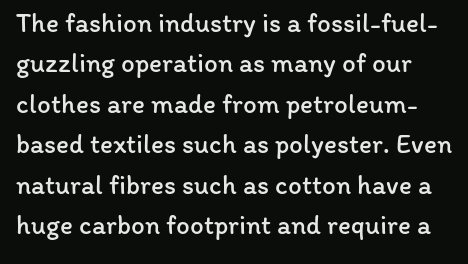The fashion industry is a fossil-fuel-guzzling operation as many of our clothes are made from petroleum-based textiles such as polyester. Even natural fibres such as cotton have a huge carbon footprint and require a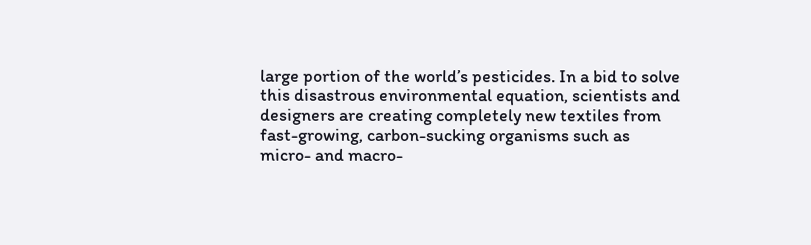large portion of the world’s pesticides. In a bid to solve this disastrous environmental equation, scientists and designers are creating completely new textiles from fast-growing, carbon-sucking organisms such as micro- and macro-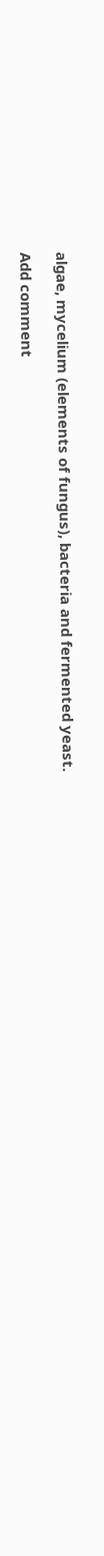algae, mycelium (elements of fungus), bacteria and fermented yeast.

Add comment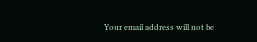Your email address will not be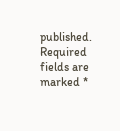published. Required fields are marked *